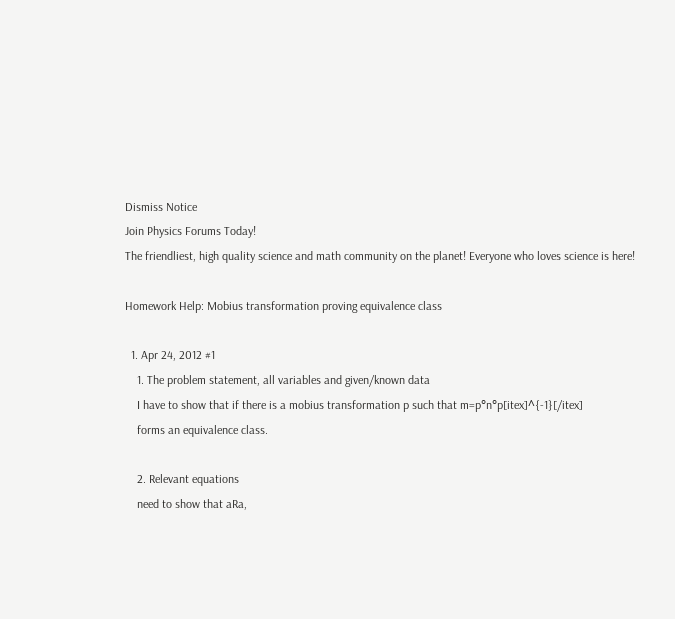Dismiss Notice
Join Physics Forums Today!
The friendliest, high quality science and math community on the planet! Everyone who loves science is here!

Homework Help: Mobius transformation proving equivalence class

  1. Apr 24, 2012 #1
    1. The problem statement, all variables and given/known data
    I have to show that if there is a mobius transformation p such that m=p°n°p[itex]^{-1}[/itex]
    forms an equivalence class.

    2. Relevant equations
    need to show that aRa,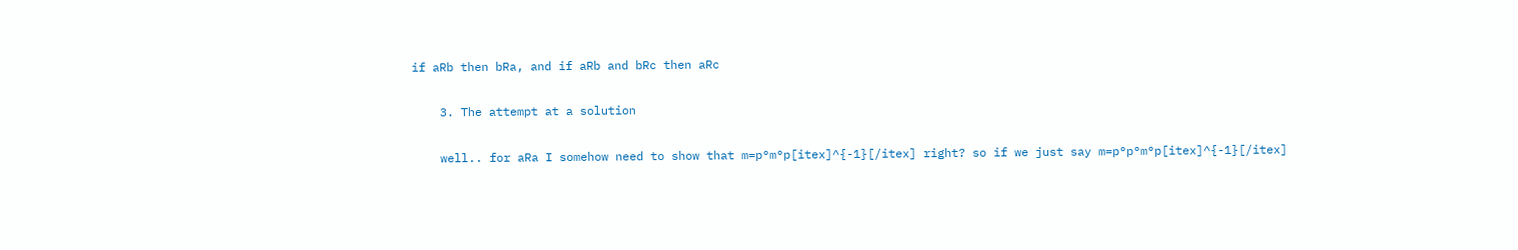if aRb then bRa, and if aRb and bRc then aRc

    3. The attempt at a solution

    well.. for aRa I somehow need to show that m=p°m°p[itex]^{-1}[/itex] right? so if we just say m=p°p°m°p[itex]^{-1}[/itex]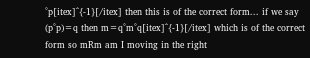°p[itex]^{-1}[/itex] then this is of the correct form... if we say (p°p)=q then m=q°m°q[itex]^{-1}[/itex] which is of the correct form so mRm am I moving in the right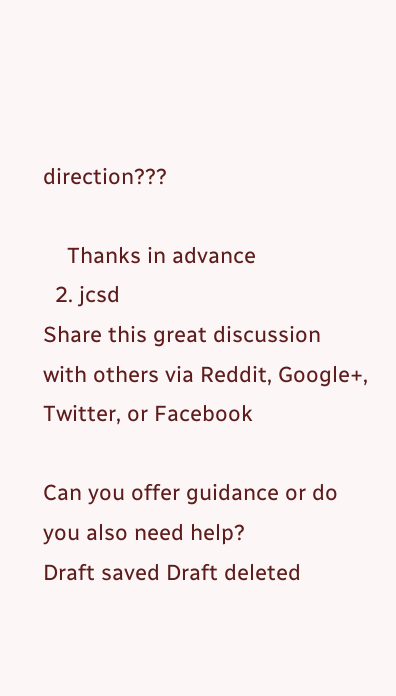direction???

    Thanks in advance
  2. jcsd
Share this great discussion with others via Reddit, Google+, Twitter, or Facebook

Can you offer guidance or do you also need help?
Draft saved Draft deleted